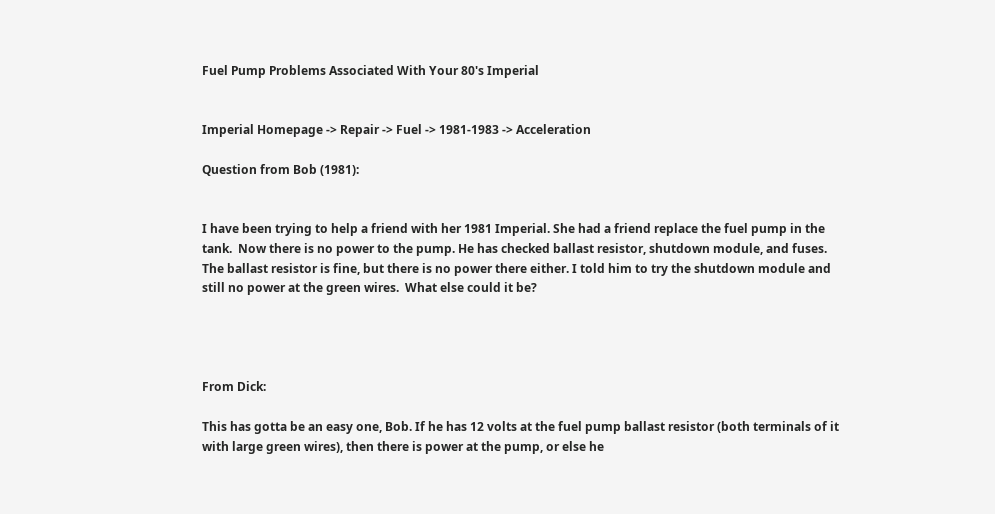Fuel Pump Problems Associated With Your 80's Imperial


Imperial Homepage -> Repair -> Fuel -> 1981-1983 -> Acceleration

Question from Bob (1981):


I have been trying to help a friend with her 1981 Imperial. She had a friend replace the fuel pump in the tank.  Now there is no power to the pump. He has checked ballast resistor, shutdown module, and fuses. The ballast resistor is fine, but there is no power there either. I told him to try the shutdown module and still no power at the green wires.  What else could it be?




From Dick:

This has gotta be an easy one, Bob. If he has 12 volts at the fuel pump ballast resistor (both terminals of it with large green wires), then there is power at the pump, or else he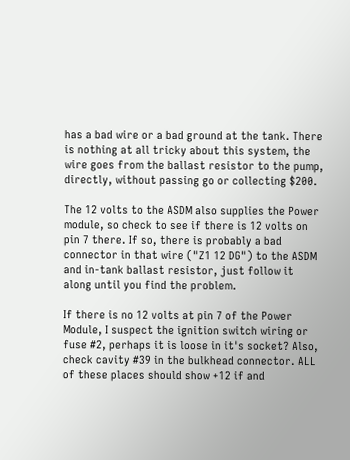has a bad wire or a bad ground at the tank. There is nothing at all tricky about this system, the wire goes from the ballast resistor to the pump, directly, without passing go or collecting $200.

The 12 volts to the ASDM also supplies the Power module, so check to see if there is 12 volts on pin 7 there. If so, there is probably a bad connector in that wire ("Z1 12 DG") to the ASDM and in-tank ballast resistor, just follow it along until you find the problem.

If there is no 12 volts at pin 7 of the Power Module, I suspect the ignition switch wiring or fuse #2, perhaps it is loose in it's socket? Also, check cavity #39 in the bulkhead connector. ALL of these places should show +12 if and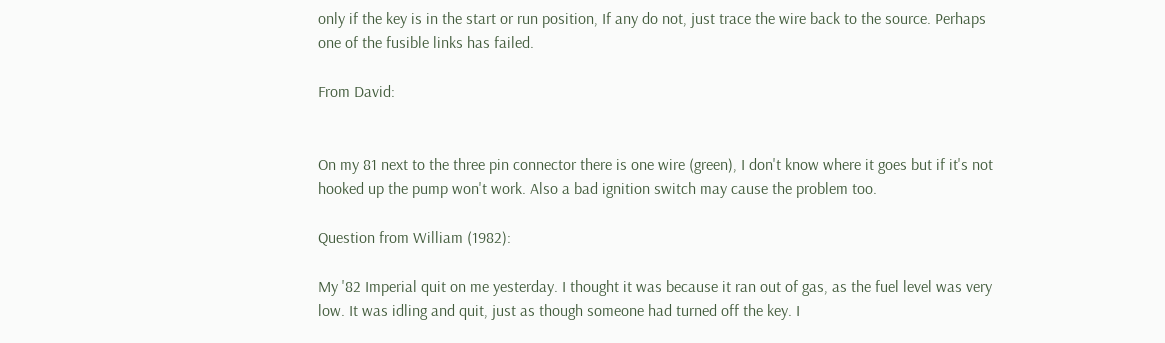only if the key is in the start or run position, If any do not, just trace the wire back to the source. Perhaps one of the fusible links has failed.

From David:


On my 81 next to the three pin connector there is one wire (green), I don't know where it goes but if it's not hooked up the pump won't work. Also a bad ignition switch may cause the problem too.

Question from William (1982):

My '82 Imperial quit on me yesterday. I thought it was because it ran out of gas, as the fuel level was very low. It was idling and quit, just as though someone had turned off the key. I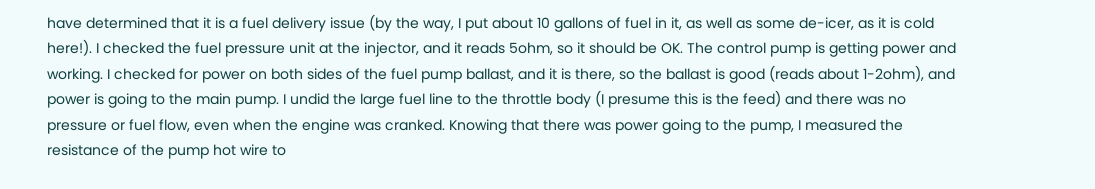have determined that it is a fuel delivery issue (by the way, I put about 10 gallons of fuel in it, as well as some de-icer, as it is cold here!). I checked the fuel pressure unit at the injector, and it reads 5ohm, so it should be OK. The control pump is getting power and working. I checked for power on both sides of the fuel pump ballast, and it is there, so the ballast is good (reads about 1-2ohm), and power is going to the main pump. I undid the large fuel line to the throttle body (I presume this is the feed) and there was no pressure or fuel flow, even when the engine was cranked. Knowing that there was power going to the pump, I measured the resistance of the pump hot wire to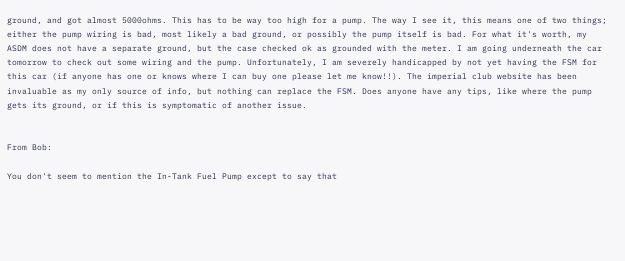ground, and got almost 5000ohms. This has to be way too high for a pump. The way I see it, this means one of two things; either the pump wiring is bad, most likely a bad ground, or possibly the pump itself is bad. For what it's worth, my ASDM does not have a separate ground, but the case checked ok as grounded with the meter. I am going underneath the car tomorrow to check out some wiring and the pump. Unfortunately, I am severely handicapped by not yet having the FSM for this car (if anyone has one or knows where I can buy one please let me know!!). The imperial club website has been invaluable as my only source of info, but nothing can replace the FSM. Does anyone have any tips, like where the pump gets its ground, or if this is symptomatic of another issue.


From Bob:

You don't seem to mention the In-Tank Fuel Pump except to say that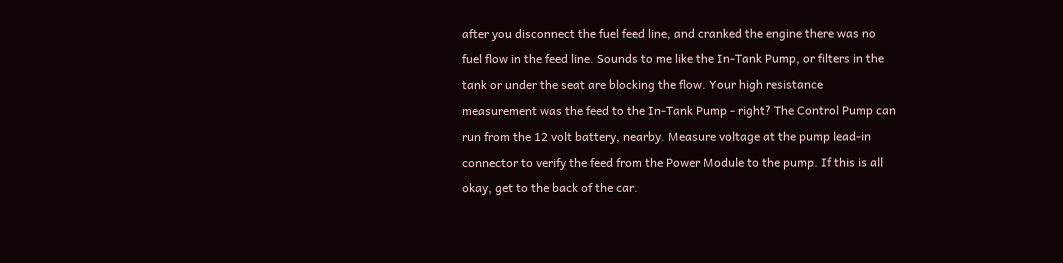after you disconnect the fuel feed line, and cranked the engine there was no fuel flow in the feed line. Sounds to me like the In-Tank Pump, or filters in the tank or under the seat are blocking the flow. Your high resistance measurement was the feed to the In-Tank Pump - right? The Control Pump can run from the 12 volt battery, nearby. Measure voltage at the pump lead-in connector to verify the feed from the Power Module to the pump. If this is all okay, get to the back of the car.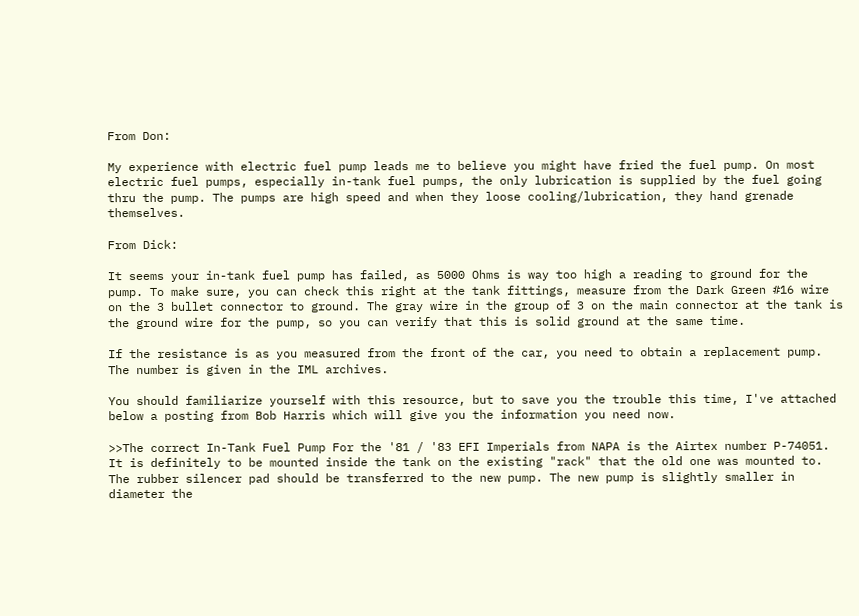From Don:

My experience with electric fuel pump leads me to believe you might have fried the fuel pump. On most electric fuel pumps, especially in-tank fuel pumps, the only lubrication is supplied by the fuel going thru the pump. The pumps are high speed and when they loose cooling/lubrication, they hand grenade themselves.

From Dick:

It seems your in-tank fuel pump has failed, as 5000 Ohms is way too high a reading to ground for the pump. To make sure, you can check this right at the tank fittings, measure from the Dark Green #16 wire on the 3 bullet connector to ground. The gray wire in the group of 3 on the main connector at the tank is the ground wire for the pump, so you can verify that this is solid ground at the same time.

If the resistance is as you measured from the front of the car, you need to obtain a replacement pump. The number is given in the IML archives.

You should familiarize yourself with this resource, but to save you the trouble this time, I've attached below a posting from Bob Harris which will give you the information you need now.

>>The correct In-Tank Fuel Pump For the '81 / '83 EFI Imperials from NAPA is the Airtex number P-74051. It is definitely to be mounted inside the tank on the existing "rack" that the old one was mounted to. The rubber silencer pad should be transferred to the new pump. The new pump is slightly smaller in diameter the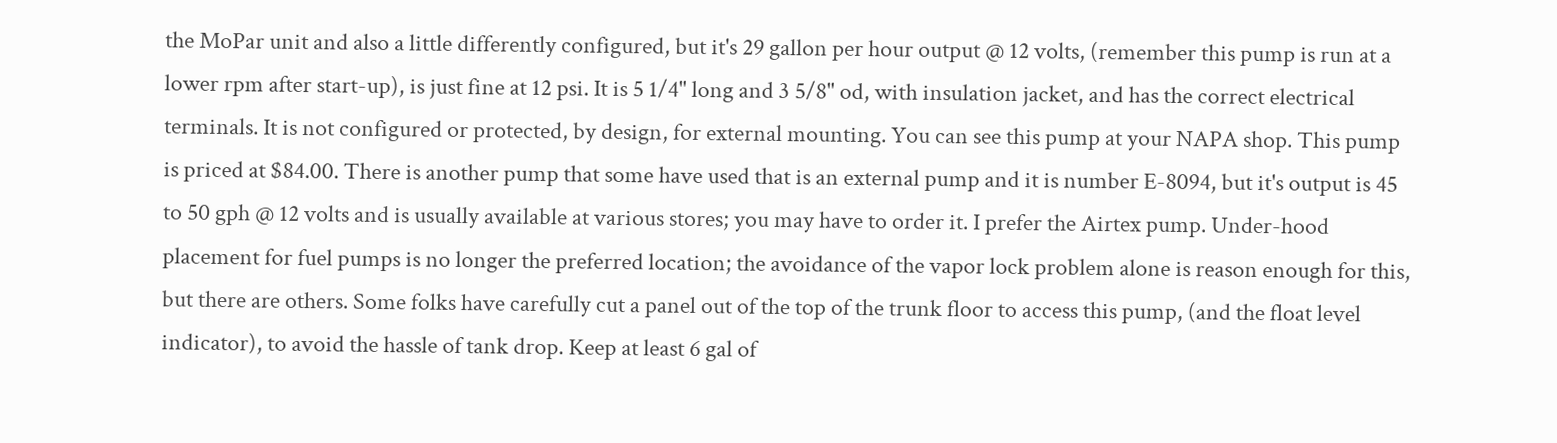the MoPar unit and also a little differently configured, but it's 29 gallon per hour output @ 12 volts, (remember this pump is run at a lower rpm after start-up), is just fine at 12 psi. It is 5 1/4" long and 3 5/8" od, with insulation jacket, and has the correct electrical terminals. It is not configured or protected, by design, for external mounting. You can see this pump at your NAPA shop. This pump is priced at $84.00. There is another pump that some have used that is an external pump and it is number E-8094, but it's output is 45 to 50 gph @ 12 volts and is usually available at various stores; you may have to order it. I prefer the Airtex pump. Under-hood placement for fuel pumps is no longer the preferred location; the avoidance of the vapor lock problem alone is reason enough for this, but there are others. Some folks have carefully cut a panel out of the top of the trunk floor to access this pump, (and the float level indicator), to avoid the hassle of tank drop. Keep at least 6 gal of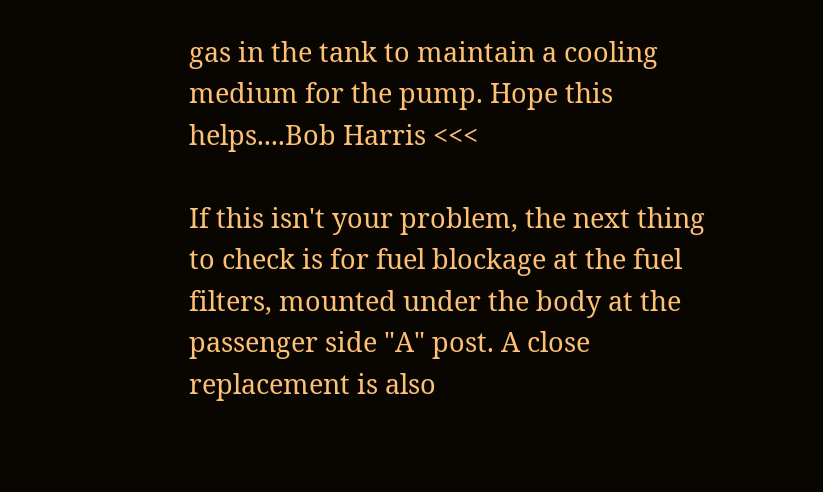gas in the tank to maintain a cooling medium for the pump. Hope this helps....Bob Harris <<<

If this isn't your problem, the next thing to check is for fuel blockage at the fuel filters, mounted under the body at the passenger side "A" post. A close replacement is also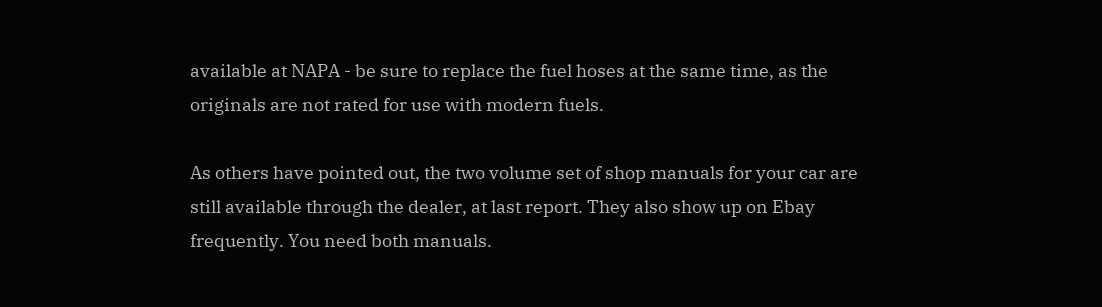available at NAPA - be sure to replace the fuel hoses at the same time, as the originals are not rated for use with modern fuels.

As others have pointed out, the two volume set of shop manuals for your car are still available through the dealer, at last report. They also show up on Ebay frequently. You need both manuals.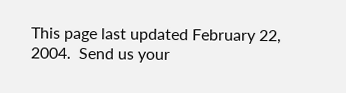This page last updated February 22, 2004.  Send us your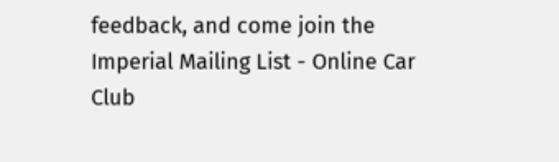feedback, and come join the Imperial Mailing List - Online Car Club